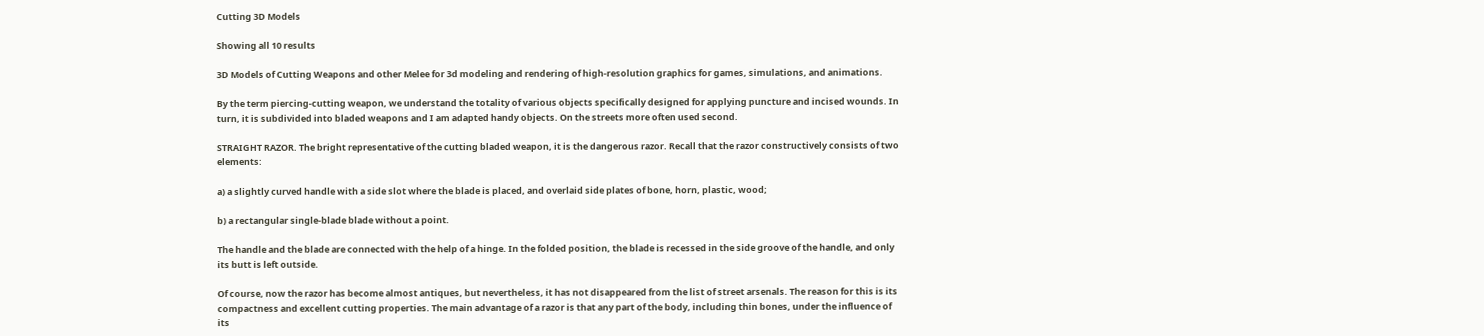Cutting 3D Models

Showing all 10 results

3D Models of Cutting Weapons and other Melee for 3d modeling and rendering of high-resolution graphics for games, simulations, and animations.

By the term piercing-cutting weapon, we understand the totality of various objects specifically designed for applying puncture and incised wounds. In turn, it is subdivided into bladed weapons and I am adapted handy objects. On the streets more often used second.

STRAIGHT RAZOR. The bright representative of the cutting bladed weapon, it is the dangerous razor. Recall that the razor constructively consists of two elements:

a) a slightly curved handle with a side slot where the blade is placed, and overlaid side plates of bone, horn, plastic, wood;

b) a rectangular single-blade blade without a point.

The handle and the blade are connected with the help of a hinge. In the folded position, the blade is recessed in the side groove of the handle, and only its butt is left outside.

Of course, now the razor has become almost antiques, but nevertheless, it has not disappeared from the list of street arsenals. The reason for this is its compactness and excellent cutting properties. The main advantage of a razor is that any part of the body, including thin bones, under the influence of its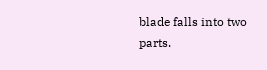blade falls into two parts.